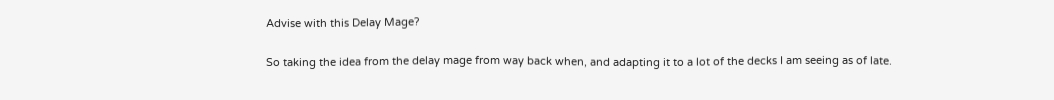Advise with this Delay Mage?

So taking the idea from the delay mage from way back when, and adapting it to a lot of the decks I am seeing as of late.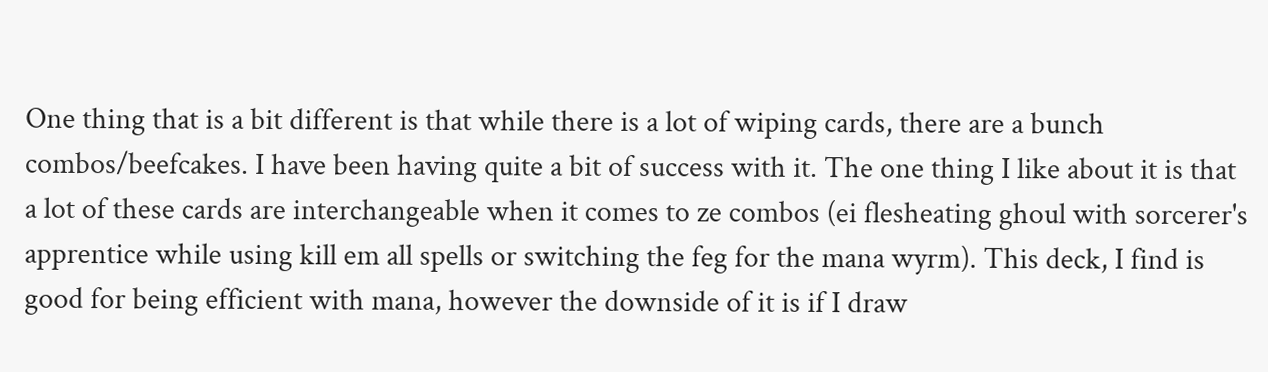One thing that is a bit different is that while there is a lot of wiping cards, there are a bunch combos/beefcakes. I have been having quite a bit of success with it. The one thing I like about it is that a lot of these cards are interchangeable when it comes to ze combos (ei flesheating ghoul with sorcerer's apprentice while using kill em all spells or switching the feg for the mana wyrm). This deck, I find is good for being efficient with mana, however the downside of it is if I draw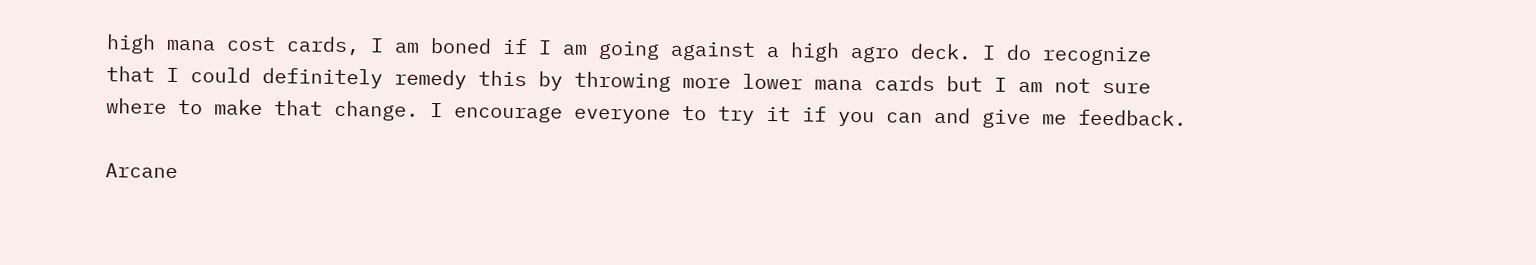high mana cost cards, I am boned if I am going against a high agro deck. I do recognize that I could definitely remedy this by throwing more lower mana cards but I am not sure where to make that change. I encourage everyone to try it if you can and give me feedback.

Arcane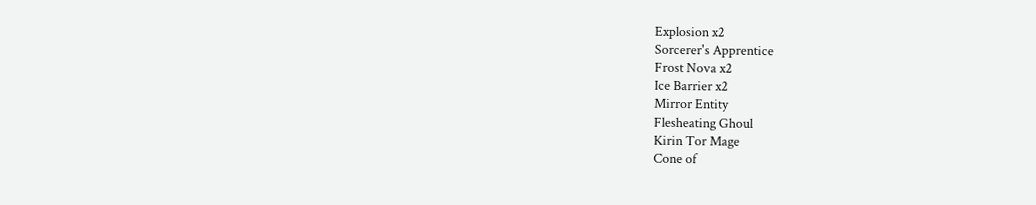Explosion x2
Sorcerer's Apprentice
Frost Nova x2
Ice Barrier x2
Mirror Entity
Flesheating Ghoul
Kirin Tor Mage
Cone of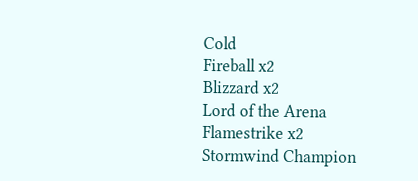Cold
Fireball x2
Blizzard x2
Lord of the Arena
Flamestrike x2
Stormwind Champion